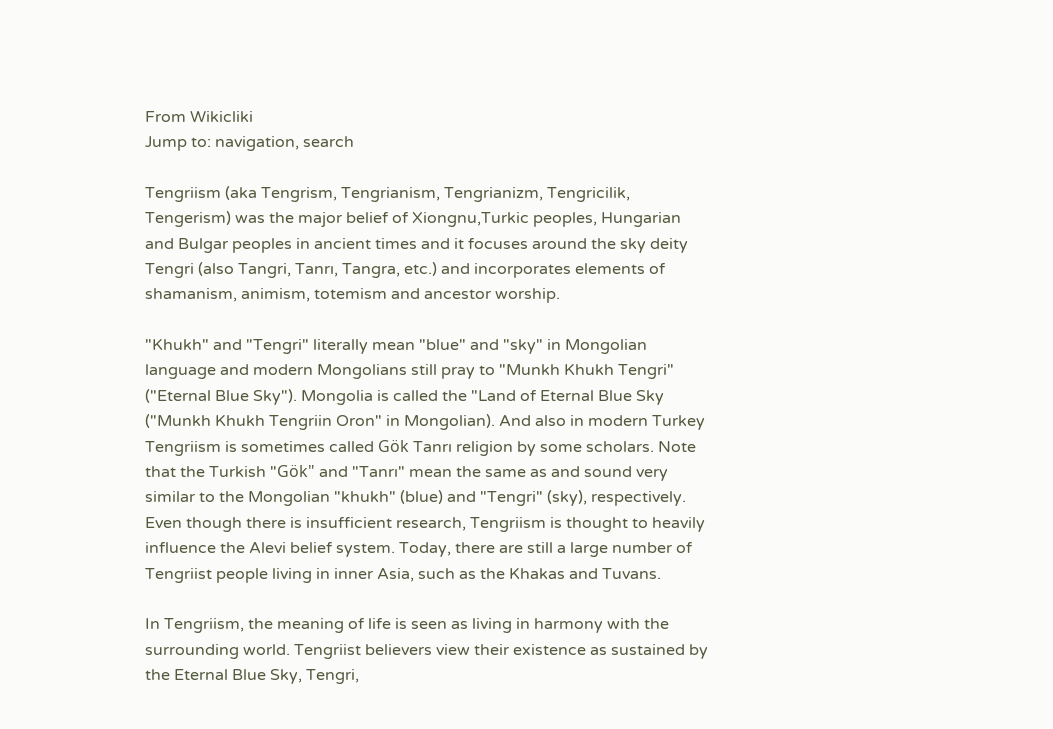From Wikicliki
Jump to: navigation, search

Tengriism (aka Tengrism, Tengrianism, Tengrianizm, Tengricilik, Tengerism) was the major belief of Xiongnu,Turkic peoples, Hungarian and Bulgar peoples in ancient times and it focuses around the sky deity Tengri (also Tangri, Tanrı, Tangra, etc.) and incorporates elements of shamanism, animism, totemism and ancestor worship.

"Khukh" and "Tengri" literally mean "blue" and "sky" in Mongolian language and modern Mongolians still pray to "Munkh Khukh Tengri" ("Eternal Blue Sky"). Mongolia is called the "Land of Eternal Blue Sky ("Munkh Khukh Tengriin Oron" in Mongolian). And also in modern Turkey Tengriism is sometimes called Gök Tanrı religion by some scholars. Note that the Turkish "Gök" and "Tanrı" mean the same as and sound very similar to the Mongolian "khukh" (blue) and "Tengri" (sky), respectively. Even though there is insufficient research, Tengriism is thought to heavily influence the Alevi belief system. Today, there are still a large number of Tengriist people living in inner Asia, such as the Khakas and Tuvans.

In Tengriism, the meaning of life is seen as living in harmony with the surrounding world. Tengriist believers view their existence as sustained by the Eternal Blue Sky, Tengri,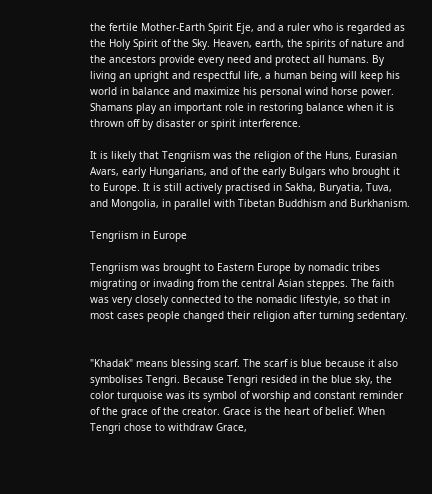the fertile Mother-Earth Spirit Eje, and a ruler who is regarded as the Holy Spirit of the Sky. Heaven, earth, the spirits of nature and the ancestors provide every need and protect all humans. By living an upright and respectful life, a human being will keep his world in balance and maximize his personal wind horse power. Shamans play an important role in restoring balance when it is thrown off by disaster or spirit interference.

It is likely that Tengriism was the religion of the Huns, Eurasian Avars, early Hungarians, and of the early Bulgars who brought it to Europe. It is still actively practised in Sakha, Buryatia, Tuva, and Mongolia, in parallel with Tibetan Buddhism and Burkhanism.

Tengriism in Europe

Tengriism was brought to Eastern Europe by nomadic tribes migrating or invading from the central Asian steppes. The faith was very closely connected to the nomadic lifestyle, so that in most cases people changed their religion after turning sedentary.


"Khadak" means blessing scarf. The scarf is blue because it also symbolises Tengri. Because Tengri resided in the blue sky, the color turquoise was its symbol of worship and constant reminder of the grace of the creator. Grace is the heart of belief. When Tengri chose to withdraw Grace,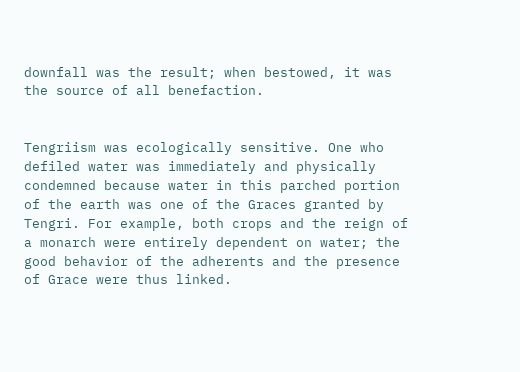downfall was the result; when bestowed, it was the source of all benefaction.


Tengriism was ecologically sensitive. One who defiled water was immediately and physically condemned because water in this parched portion of the earth was one of the Graces granted by Tengri. For example, both crops and the reign of a monarch were entirely dependent on water; the good behavior of the adherents and the presence of Grace were thus linked.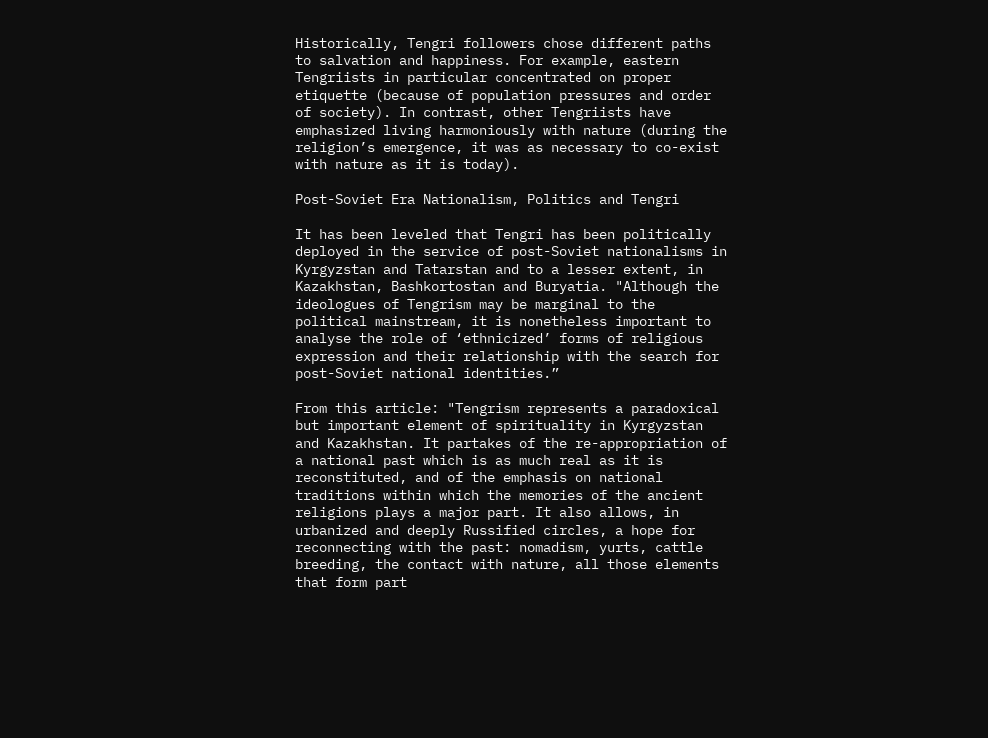Historically, Tengri followers chose different paths to salvation and happiness. For example, eastern Tengriists in particular concentrated on proper etiquette (because of population pressures and order of society). In contrast, other Tengriists have emphasized living harmoniously with nature (during the religion’s emergence, it was as necessary to co-exist with nature as it is today).

Post-Soviet Era Nationalism, Politics and Tengri

It has been leveled that Tengri has been politically deployed in the service of post-Soviet nationalisms in Kyrgyzstan and Tatarstan and to a lesser extent, in Kazakhstan, Bashkortostan and Buryatia. "Although the ideologues of Tengrism may be marginal to the political mainstream, it is nonetheless important to analyse the role of ‘ethnicized’ forms of religious expression and their relationship with the search for post-Soviet national identities.”

From this article: "Tengrism represents a paradoxical but important element of spirituality in Kyrgyzstan and Kazakhstan. It partakes of the re-appropriation of a national past which is as much real as it is reconstituted, and of the emphasis on national traditions within which the memories of the ancient religions plays a major part. It also allows, in urbanized and deeply Russified circles, a hope for reconnecting with the past: nomadism, yurts, cattle breeding, the contact with nature, all those elements that form part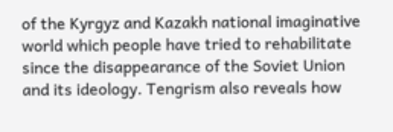of the Kyrgyz and Kazakh national imaginative world which people have tried to rehabilitate since the disappearance of the Soviet Union and its ideology. Tengrism also reveals how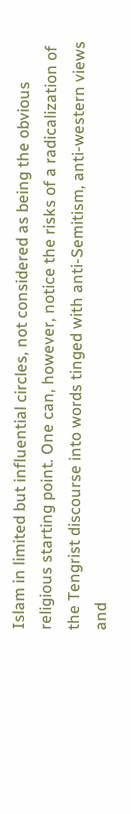Islam in limited but influential circles, not considered as being the obvious religious starting point. One can, however, notice the risks of a radicalization of the Tengrist discourse into words tinged with anti-Semitism, anti-western views and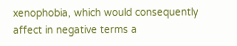xenophobia, which would consequently affect in negative terms a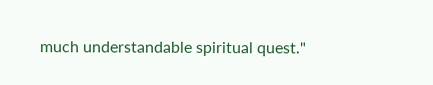much understandable spiritual quest."